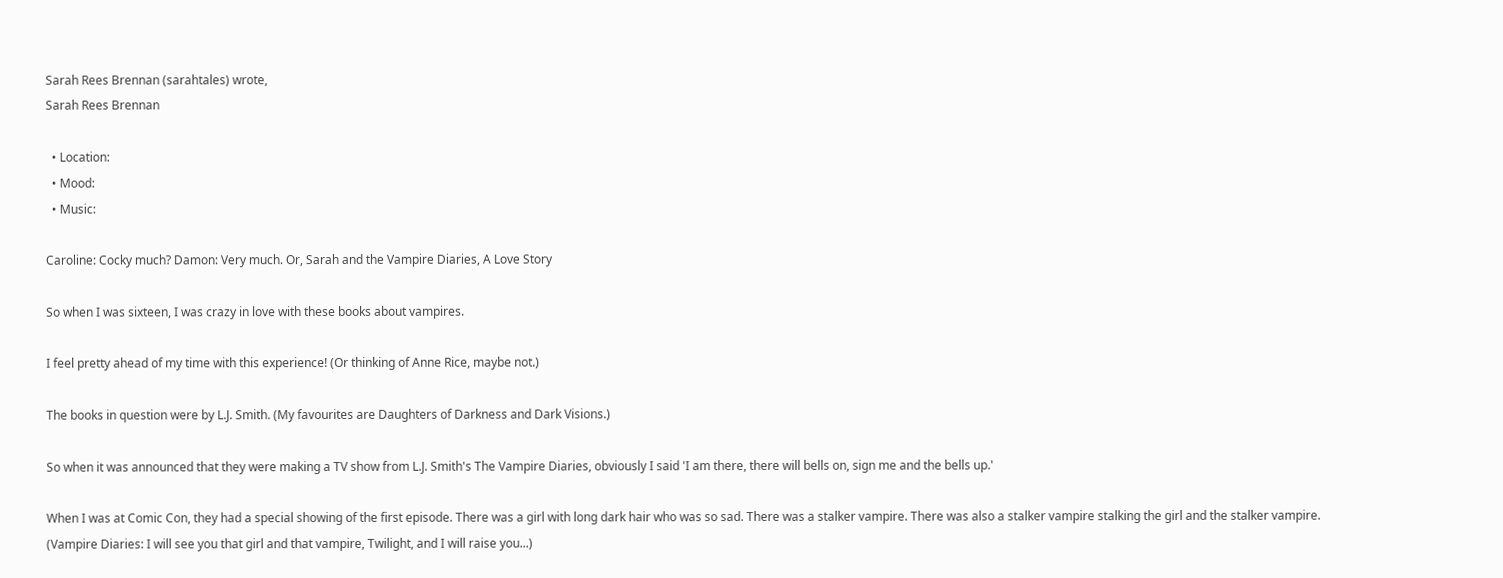Sarah Rees Brennan (sarahtales) wrote,
Sarah Rees Brennan

  • Location:
  • Mood:
  • Music:

Caroline: Cocky much? Damon: Very much. Or, Sarah and the Vampire Diaries, A Love Story

So when I was sixteen, I was crazy in love with these books about vampires.

I feel pretty ahead of my time with this experience! (Or thinking of Anne Rice, maybe not.)

The books in question were by L.J. Smith. (My favourites are Daughters of Darkness and Dark Visions.)

So when it was announced that they were making a TV show from L.J. Smith's The Vampire Diaries, obviously I said 'I am there, there will bells on, sign me and the bells up.'

When I was at Comic Con, they had a special showing of the first episode. There was a girl with long dark hair who was so sad. There was a stalker vampire. There was also a stalker vampire stalking the girl and the stalker vampire. (Vampire Diaries: I will see you that girl and that vampire, Twilight, and I will raise you...)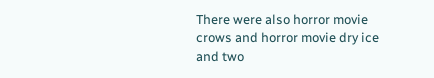There were also horror movie crows and horror movie dry ice and two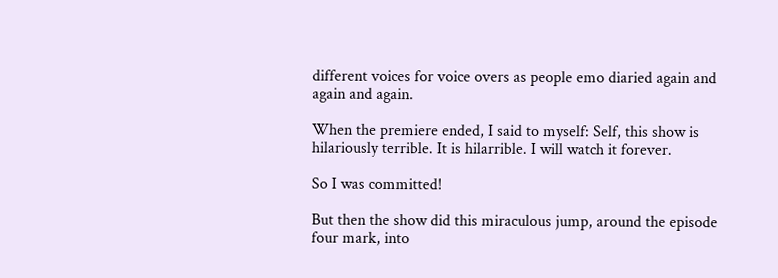different voices for voice overs as people emo diaried again and again and again.

When the premiere ended, I said to myself: Self, this show is hilariously terrible. It is hilarrible. I will watch it forever.

So I was committed!

But then the show did this miraculous jump, around the episode four mark, into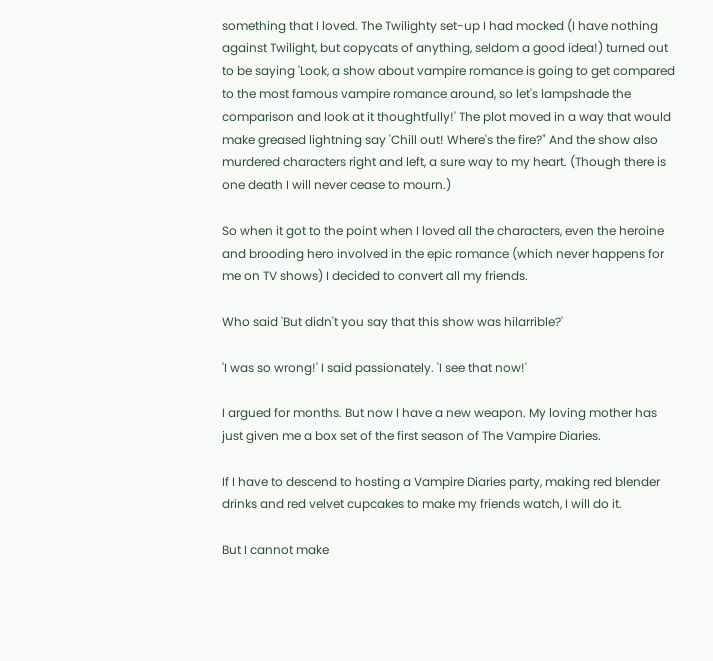something that I loved. The Twilighty set-up I had mocked (I have nothing against Twilight, but copycats of anything, seldom a good idea!) turned out to be saying 'Look, a show about vampire romance is going to get compared to the most famous vampire romance around, so let's lampshade the comparison and look at it thoughtfully!' The plot moved in a way that would make greased lightning say 'Chill out! Where's the fire?" And the show also murdered characters right and left, a sure way to my heart. (Though there is one death I will never cease to mourn.)

So when it got to the point when I loved all the characters, even the heroine and brooding hero involved in the epic romance (which never happens for me on TV shows) I decided to convert all my friends.

Who said 'But didn't you say that this show was hilarrible?'

'I was so wrong!' I said passionately. 'I see that now!'

I argued for months. But now I have a new weapon. My loving mother has just given me a box set of the first season of The Vampire Diaries.

If I have to descend to hosting a Vampire Diaries party, making red blender drinks and red velvet cupcakes to make my friends watch, I will do it.

But I cannot make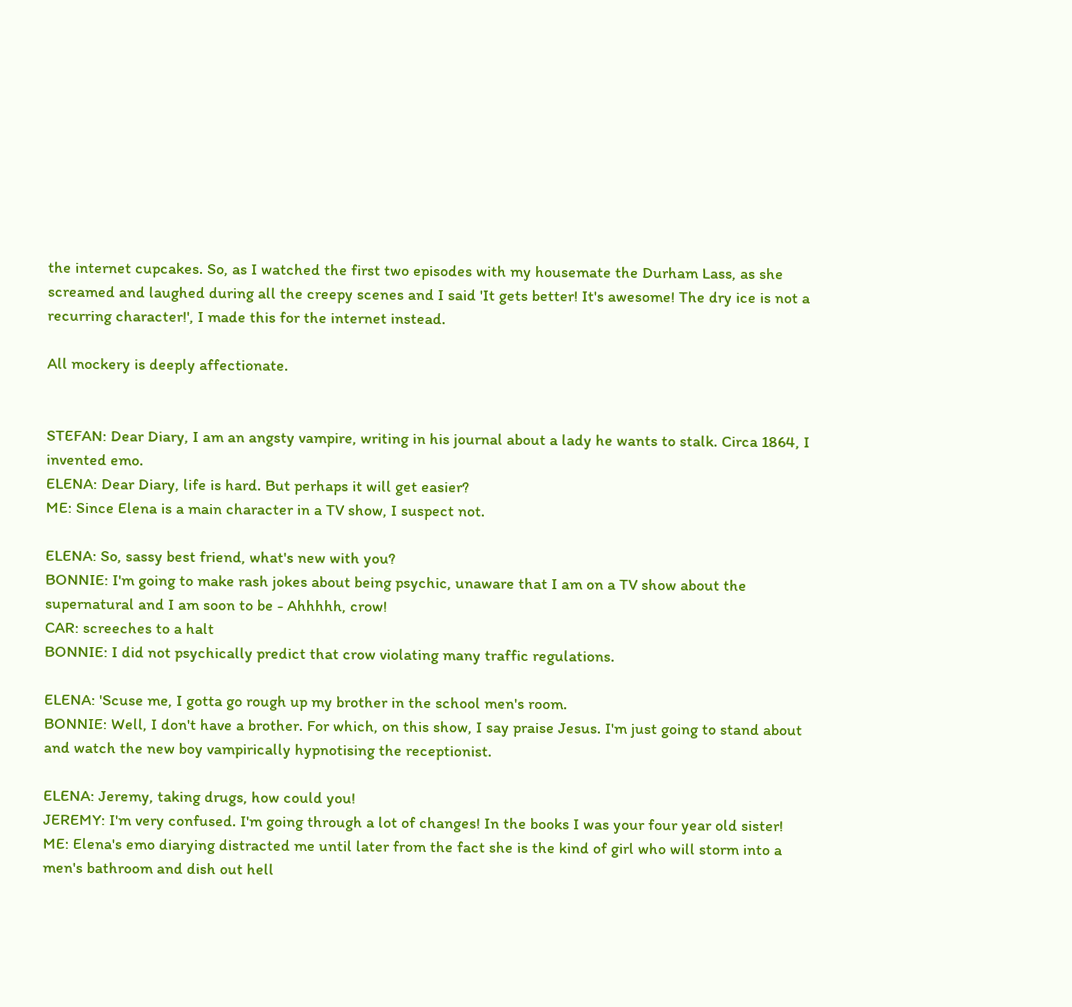the internet cupcakes. So, as I watched the first two episodes with my housemate the Durham Lass, as she screamed and laughed during all the creepy scenes and I said 'It gets better! It's awesome! The dry ice is not a recurring character!', I made this for the internet instead.

All mockery is deeply affectionate.


STEFAN: Dear Diary, I am an angsty vampire, writing in his journal about a lady he wants to stalk. Circa 1864, I invented emo.
ELENA: Dear Diary, life is hard. But perhaps it will get easier?
ME: Since Elena is a main character in a TV show, I suspect not.

ELENA: So, sassy best friend, what's new with you?
BONNIE: I'm going to make rash jokes about being psychic, unaware that I am on a TV show about the supernatural and I am soon to be - Ahhhhh, crow!
CAR: screeches to a halt
BONNIE: I did not psychically predict that crow violating many traffic regulations.

ELENA: 'Scuse me, I gotta go rough up my brother in the school men's room.
BONNIE: Well, I don't have a brother. For which, on this show, I say praise Jesus. I'm just going to stand about and watch the new boy vampirically hypnotising the receptionist.

ELENA: Jeremy, taking drugs, how could you!
JEREMY: I'm very confused. I'm going through a lot of changes! In the books I was your four year old sister!
ME: Elena's emo diarying distracted me until later from the fact she is the kind of girl who will storm into a men's bathroom and dish out hell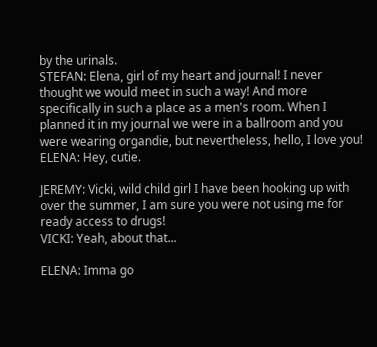by the urinals.
STEFAN: Elena, girl of my heart and journal! I never thought we would meet in such a way! And more specifically in such a place as a men's room. When I planned it in my journal we were in a ballroom and you were wearing organdie, but nevertheless, hello, I love you!
ELENA: Hey, cutie.

JEREMY: Vicki, wild child girl I have been hooking up with over the summer, I am sure you were not using me for ready access to drugs!
VICKI: Yeah, about that...

ELENA: Imma go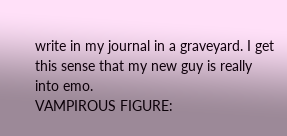write in my journal in a graveyard. I get this sense that my new guy is really into emo.
VAMPIROUS FIGURE: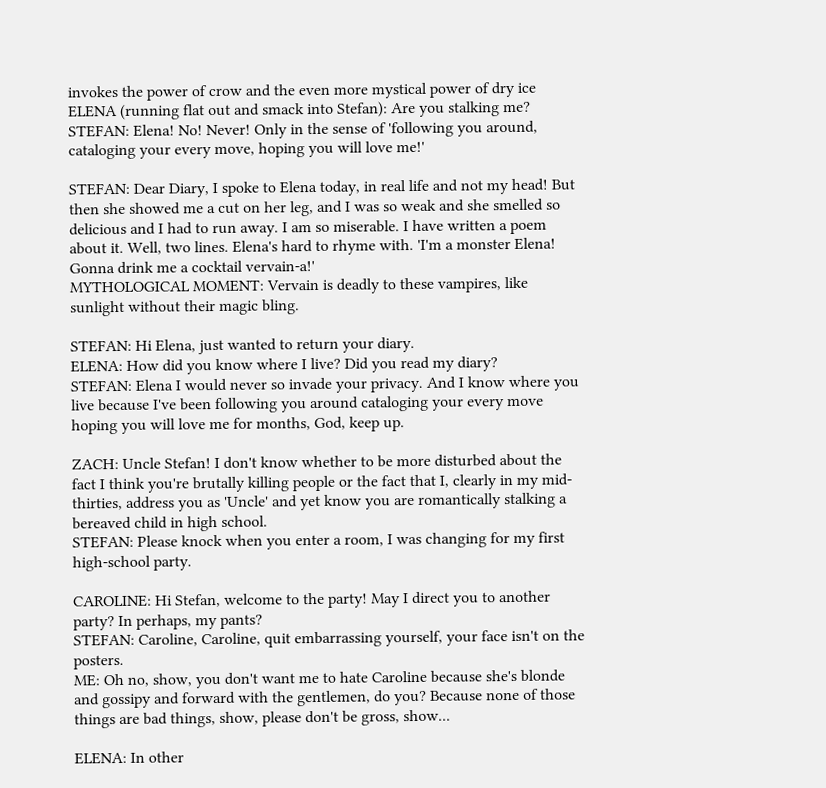invokes the power of crow and the even more mystical power of dry ice
ELENA (running flat out and smack into Stefan): Are you stalking me?
STEFAN: Elena! No! Never! Only in the sense of 'following you around, cataloging your every move, hoping you will love me!'

STEFAN: Dear Diary, I spoke to Elena today, in real life and not my head! But then she showed me a cut on her leg, and I was so weak and she smelled so delicious and I had to run away. I am so miserable. I have written a poem about it. Well, two lines. Elena's hard to rhyme with. 'I'm a monster Elena! Gonna drink me a cocktail vervain-a!'
MYTHOLOGICAL MOMENT: Vervain is deadly to these vampires, like sunlight without their magic bling.

STEFAN: Hi Elena, just wanted to return your diary.
ELENA: How did you know where I live? Did you read my diary?
STEFAN: Elena I would never so invade your privacy. And I know where you live because I've been following you around cataloging your every move hoping you will love me for months, God, keep up.

ZACH: Uncle Stefan! I don't know whether to be more disturbed about the fact I think you're brutally killing people or the fact that I, clearly in my mid-thirties, address you as 'Uncle' and yet know you are romantically stalking a bereaved child in high school.
STEFAN: Please knock when you enter a room, I was changing for my first high-school party.

CAROLINE: Hi Stefan, welcome to the party! May I direct you to another party? In perhaps, my pants?
STEFAN: Caroline, Caroline, quit embarrassing yourself, your face isn't on the posters.
ME: Oh no, show, you don't want me to hate Caroline because she's blonde and gossipy and forward with the gentlemen, do you? Because none of those things are bad things, show, please don't be gross, show...

ELENA: In other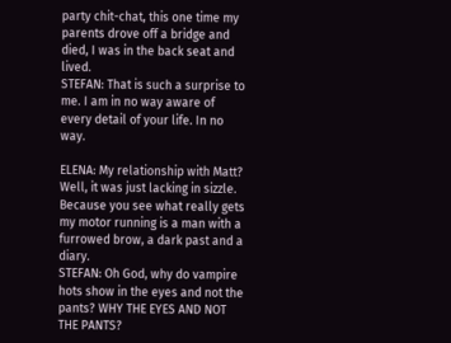party chit-chat, this one time my parents drove off a bridge and died, I was in the back seat and lived.
STEFAN: That is such a surprise to me. I am in no way aware of every detail of your life. In no way.

ELENA: My relationship with Matt? Well, it was just lacking in sizzle. Because you see what really gets my motor running is a man with a furrowed brow, a dark past and a diary.
STEFAN: Oh God, why do vampire hots show in the eyes and not the pants? WHY THE EYES AND NOT THE PANTS?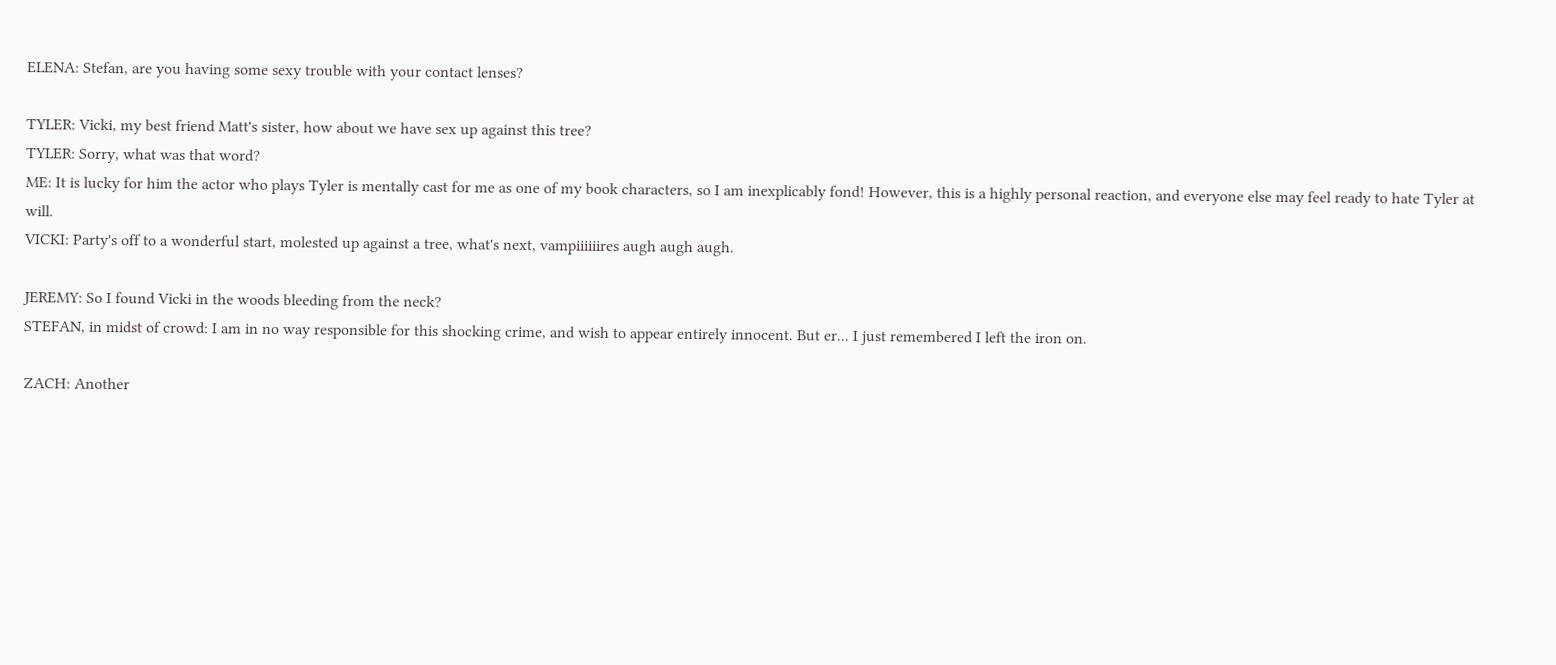ELENA: Stefan, are you having some sexy trouble with your contact lenses?

TYLER: Vicki, my best friend Matt's sister, how about we have sex up against this tree?
TYLER: Sorry, what was that word?
ME: It is lucky for him the actor who plays Tyler is mentally cast for me as one of my book characters, so I am inexplicably fond! However, this is a highly personal reaction, and everyone else may feel ready to hate Tyler at will.
VICKI: Party's off to a wonderful start, molested up against a tree, what's next, vampiiiiiires augh augh augh.

JEREMY: So I found Vicki in the woods bleeding from the neck?
STEFAN, in midst of crowd: I am in no way responsible for this shocking crime, and wish to appear entirely innocent. But er... I just remembered I left the iron on.

ZACH: Another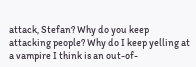attack, Stefan? Why do you keep attacking people? Why do I keep yelling at a vampire I think is an out-of-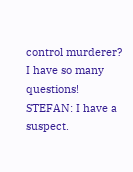control murderer? I have so many questions!
STEFAN: I have a suspect.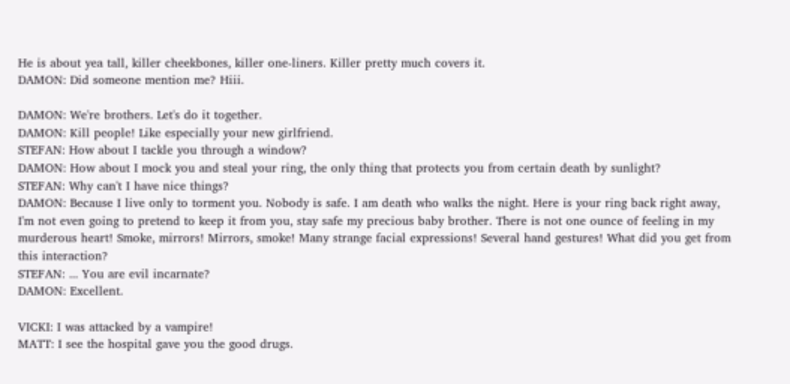He is about yea tall, killer cheekbones, killer one-liners. Killer pretty much covers it.
DAMON: Did someone mention me? Hiii.

DAMON: We're brothers. Let's do it together.
DAMON: Kill people! Like especially your new girlfriend.
STEFAN: How about I tackle you through a window?
DAMON: How about I mock you and steal your ring, the only thing that protects you from certain death by sunlight?
STEFAN: Why can't I have nice things?
DAMON: Because I live only to torment you. Nobody is safe. I am death who walks the night. Here is your ring back right away, I'm not even going to pretend to keep it from you, stay safe my precious baby brother. There is not one ounce of feeling in my murderous heart! Smoke, mirrors! Mirrors, smoke! Many strange facial expressions! Several hand gestures! What did you get from this interaction?
STEFAN: ... You are evil incarnate?
DAMON: Excellent.

VICKI: I was attacked by a vampire!
MATT: I see the hospital gave you the good drugs.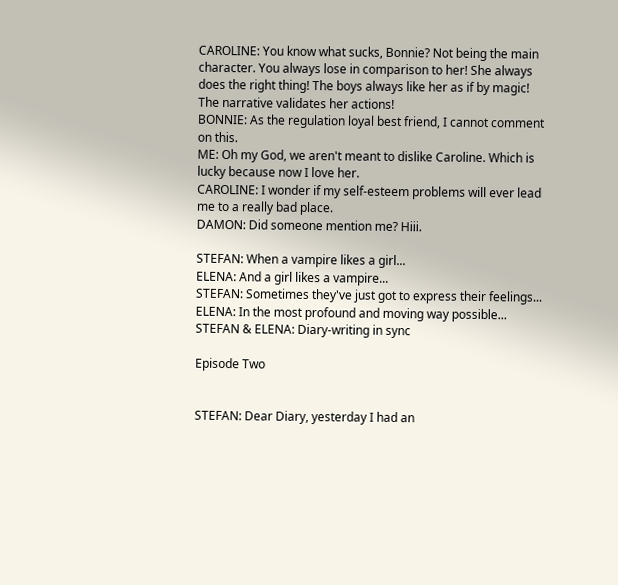CAROLINE: You know what sucks, Bonnie? Not being the main character. You always lose in comparison to her! She always does the right thing! The boys always like her as if by magic! The narrative validates her actions!
BONNIE: As the regulation loyal best friend, I cannot comment on this.
ME: Oh my God, we aren't meant to dislike Caroline. Which is lucky because now I love her.
CAROLINE: I wonder if my self-esteem problems will ever lead me to a really bad place.
DAMON: Did someone mention me? Hiii.

STEFAN: When a vampire likes a girl...
ELENA: And a girl likes a vampire...
STEFAN: Sometimes they've just got to express their feelings...
ELENA: In the most profound and moving way possible...
STEFAN & ELENA: Diary-writing in sync

Episode Two


STEFAN: Dear Diary, yesterday I had an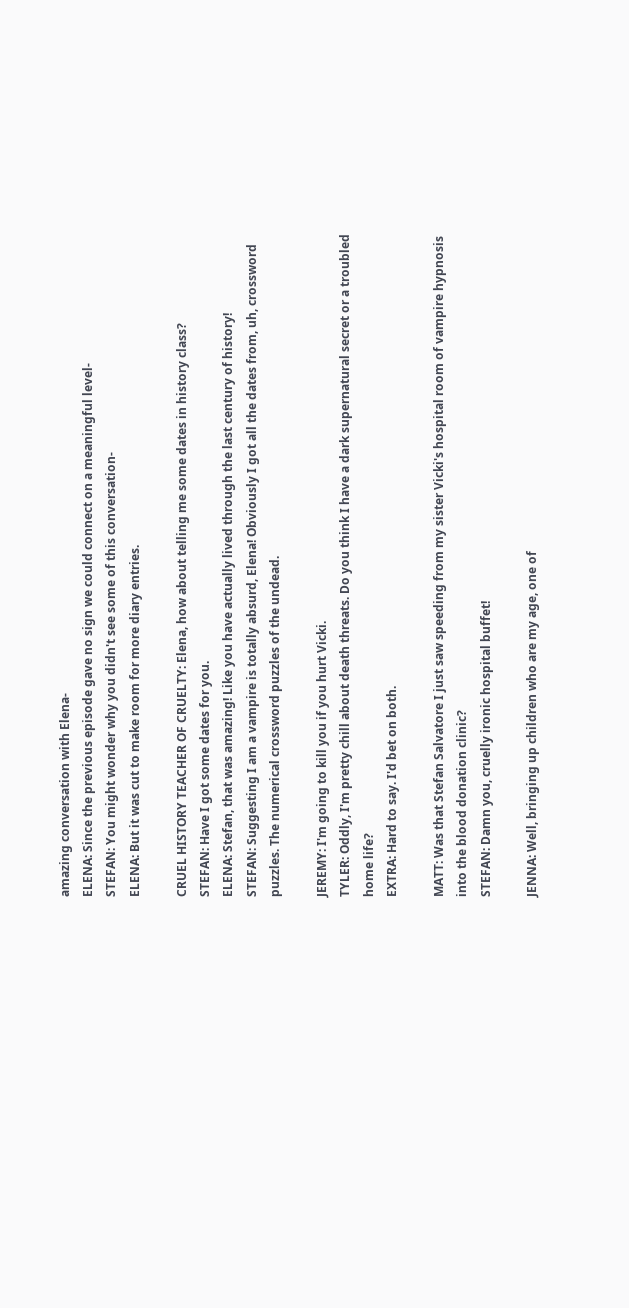amazing conversation with Elena-
ELENA: Since the previous episode gave no sign we could connect on a meaningful level-
STEFAN: You might wonder why you didn't see some of this conversation-
ELENA: But it was cut to make room for more diary entries.

CRUEL HISTORY TEACHER OF CRUELTY: Elena, how about telling me some dates in history class?
STEFAN: Have I got some dates for you.
ELENA: Stefan, that was amazing! Like you have actually lived through the last century of history!
STEFAN: Suggesting I am a vampire is totally absurd, Elena! Obviously I got all the dates from, uh, crossword puzzles. The numerical crossword puzzles of the undead.

JEREMY: I'm going to kill you if you hurt Vicki.
TYLER: Oddly, I'm pretty chill about death threats. Do you think I have a dark supernatural secret or a troubled home life?
EXTRA: Hard to say. I'd bet on both.

MATT: Was that Stefan Salvatore I just saw speeding from my sister Vicki's hospital room of vampire hypnosis into the blood donation clinic?
STEFAN: Damn you, cruelly ironic hospital buffet!

JENNA: Well, bringing up children who are my age, one of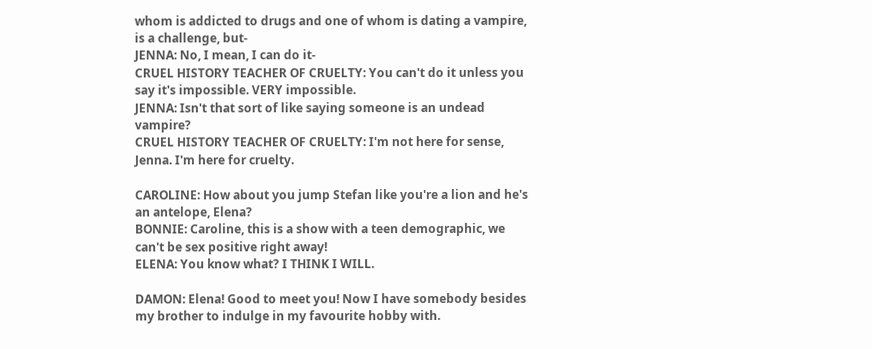whom is addicted to drugs and one of whom is dating a vampire, is a challenge, but-
JENNA: No, I mean, I can do it-
CRUEL HISTORY TEACHER OF CRUELTY: You can't do it unless you say it's impossible. VERY impossible.
JENNA: Isn't that sort of like saying someone is an undead vampire?
CRUEL HISTORY TEACHER OF CRUELTY: I'm not here for sense, Jenna. I'm here for cruelty.

CAROLINE: How about you jump Stefan like you're a lion and he's an antelope, Elena?
BONNIE: Caroline, this is a show with a teen demographic, we can't be sex positive right away!
ELENA: You know what? I THINK I WILL.

DAMON: Elena! Good to meet you! Now I have somebody besides my brother to indulge in my favourite hobby with.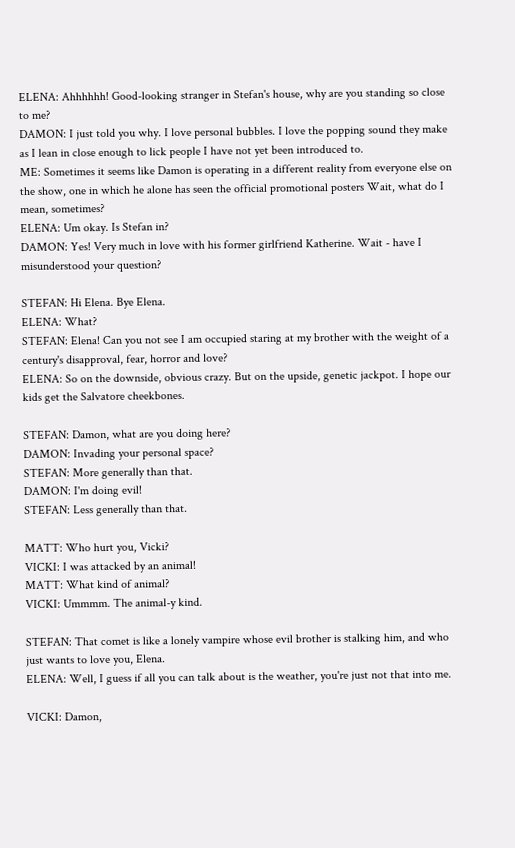ELENA: Ahhhhhh! Good-looking stranger in Stefan's house, why are you standing so close to me?
DAMON: I just told you why. I love personal bubbles. I love the popping sound they make as I lean in close enough to lick people I have not yet been introduced to.
ME: Sometimes it seems like Damon is operating in a different reality from everyone else on the show, one in which he alone has seen the official promotional posters Wait, what do I mean, sometimes?
ELENA: Um okay. Is Stefan in?
DAMON: Yes! Very much in love with his former girlfriend Katherine. Wait - have I misunderstood your question?

STEFAN: Hi Elena. Bye Elena.
ELENA: What?
STEFAN: Elena! Can you not see I am occupied staring at my brother with the weight of a century's disapproval, fear, horror and love?
ELENA: So on the downside, obvious crazy. But on the upside, genetic jackpot. I hope our kids get the Salvatore cheekbones.

STEFAN: Damon, what are you doing here?
DAMON: Invading your personal space?
STEFAN: More generally than that.
DAMON: I'm doing evil!
STEFAN: Less generally than that.

MATT: Who hurt you, Vicki?
VICKI: I was attacked by an animal!
MATT: What kind of animal?
VICKI: Ummmm. The animal-y kind.

STEFAN: That comet is like a lonely vampire whose evil brother is stalking him, and who just wants to love you, Elena.
ELENA: Well, I guess if all you can talk about is the weather, you're just not that into me.

VICKI: Damon,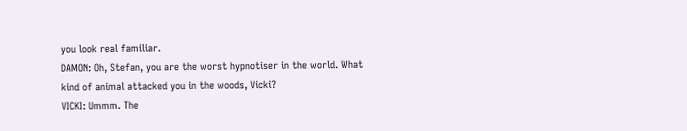you look real familiar.
DAMON: Oh, Stefan, you are the worst hypnotiser in the world. What kind of animal attacked you in the woods, Vicki?
VICKI: Ummm. The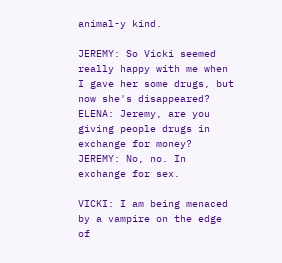animal-y kind.

JEREMY: So Vicki seemed really happy with me when I gave her some drugs, but now she's disappeared?
ELENA: Jeremy, are you giving people drugs in exchange for money?
JEREMY: No, no. In exchange for sex.

VICKI: I am being menaced by a vampire on the edge of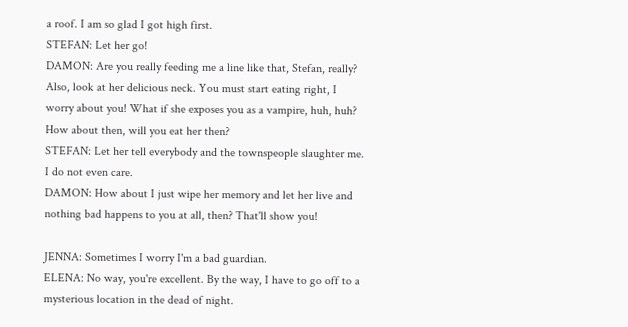a roof. I am so glad I got high first.
STEFAN: Let her go!
DAMON: Are you really feeding me a line like that, Stefan, really? Also, look at her delicious neck. You must start eating right, I worry about you! What if she exposes you as a vampire, huh, huh? How about then, will you eat her then?
STEFAN: Let her tell everybody and the townspeople slaughter me. I do not even care.
DAMON: How about I just wipe her memory and let her live and nothing bad happens to you at all, then? That'll show you!

JENNA: Sometimes I worry I'm a bad guardian.
ELENA: No way, you're excellent. By the way, I have to go off to a mysterious location in the dead of night.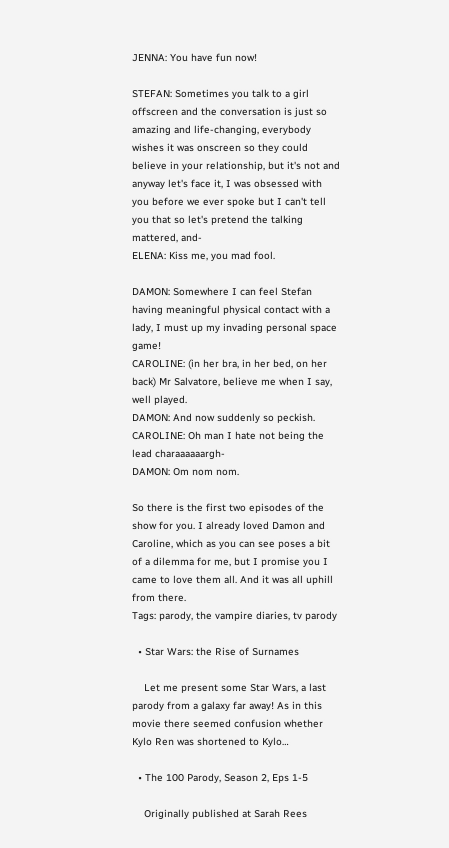JENNA: You have fun now!

STEFAN: Sometimes you talk to a girl offscreen and the conversation is just so amazing and life-changing, everybody wishes it was onscreen so they could believe in your relationship, but it's not and anyway let's face it, I was obsessed with you before we ever spoke but I can't tell you that so let's pretend the talking mattered, and-
ELENA: Kiss me, you mad fool.

DAMON: Somewhere I can feel Stefan having meaningful physical contact with a lady, I must up my invading personal space game!
CAROLINE: (in her bra, in her bed, on her back) Mr Salvatore, believe me when I say, well played.
DAMON: And now suddenly so peckish.
CAROLINE: Oh man I hate not being the lead charaaaaaargh-
DAMON: Om nom nom.

So there is the first two episodes of the show for you. I already loved Damon and Caroline, which as you can see poses a bit of a dilemma for me, but I promise you I came to love them all. And it was all uphill from there.
Tags: parody, the vampire diaries, tv parody

  • Star Wars: the Rise of Surnames

    Let me present some Star Wars, a last parody from a galaxy far away! As in this movie there seemed confusion whether Kylo Ren was shortened to Kylo…

  • The 100 Parody, Season 2, Eps 1-5

    Originally published at Sarah Rees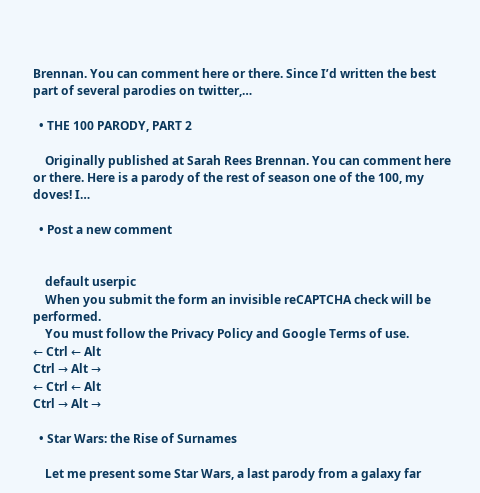Brennan. You can comment here or there. Since I’d written the best part of several parodies on twitter,…

  • THE 100 PARODY, PART 2

    Originally published at Sarah Rees Brennan. You can comment here or there. Here is a parody of the rest of season one of the 100, my doves! I…

  • Post a new comment


    default userpic
    When you submit the form an invisible reCAPTCHA check will be performed.
    You must follow the Privacy Policy and Google Terms of use.
← Ctrl ← Alt
Ctrl → Alt →
← Ctrl ← Alt
Ctrl → Alt →

  • Star Wars: the Rise of Surnames

    Let me present some Star Wars, a last parody from a galaxy far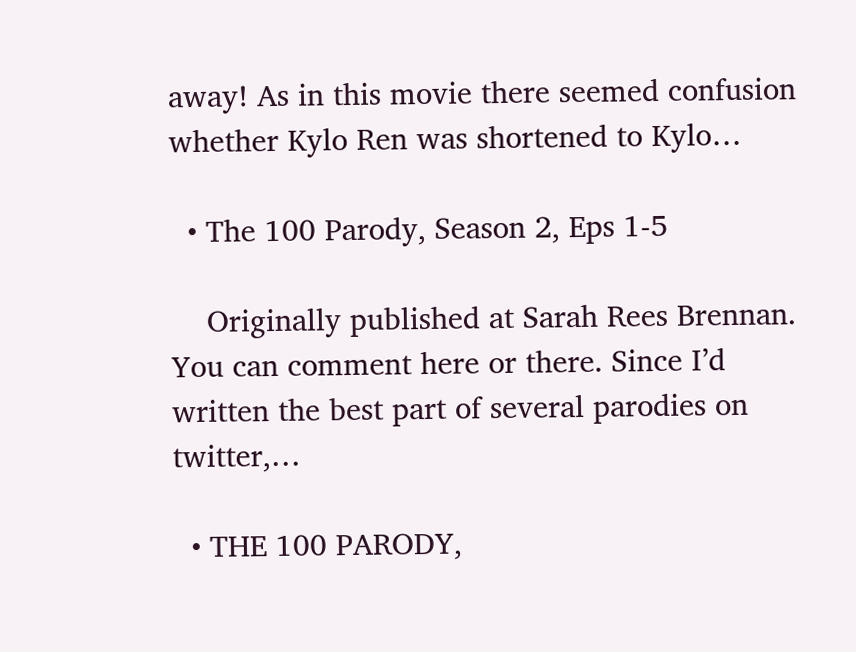away! As in this movie there seemed confusion whether Kylo Ren was shortened to Kylo…

  • The 100 Parody, Season 2, Eps 1-5

    Originally published at Sarah Rees Brennan. You can comment here or there. Since I’d written the best part of several parodies on twitter,…

  • THE 100 PARODY,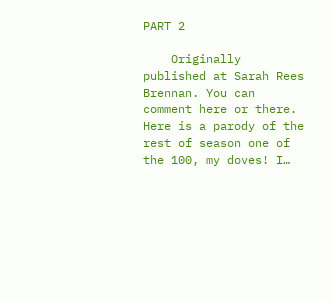PART 2

    Originally published at Sarah Rees Brennan. You can comment here or there. Here is a parody of the rest of season one of the 100, my doves! I…